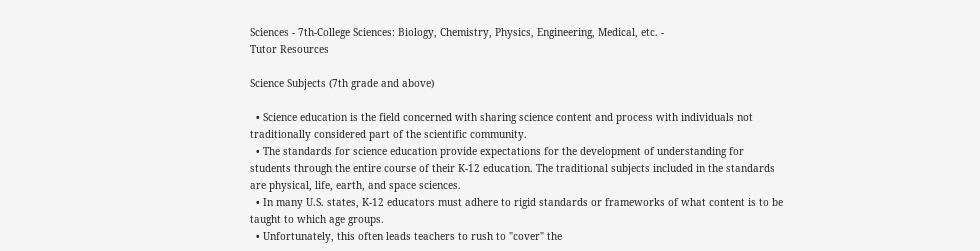Sciences - 7th-College Sciences: Biology, Chemistry, Physics, Engineering, Medical, etc. -
Tutor Resources

Science Subjects (7th grade and above)

  • Science education is the field concerned with sharing science content and process with individuals not traditionally considered part of the scientific community.
  • The standards for science education provide expectations for the development of understanding for students through the entire course of their K-12 education. The traditional subjects included in the standards are physical, life, earth, and space sciences.
  • In many U.S. states, K-12 educators must adhere to rigid standards or frameworks of what content is to be taught to which age groups.
  • Unfortunately, this often leads teachers to rush to "cover" the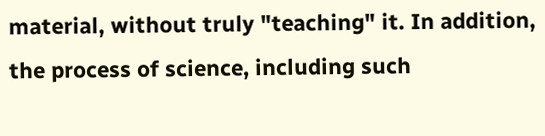material, without truly "teaching" it. In addition, the process of science, including such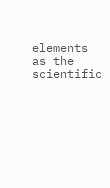elements as the scientific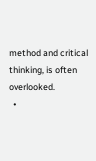method and critical thinking, is often overlooked.
  •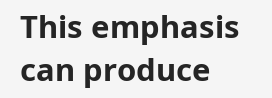This emphasis can produce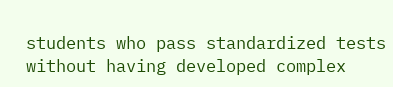students who pass standardized tests without having developed complex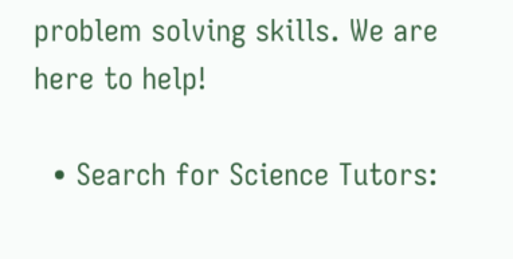problem solving skills. We are here to help!

  • Search for Science Tutors: